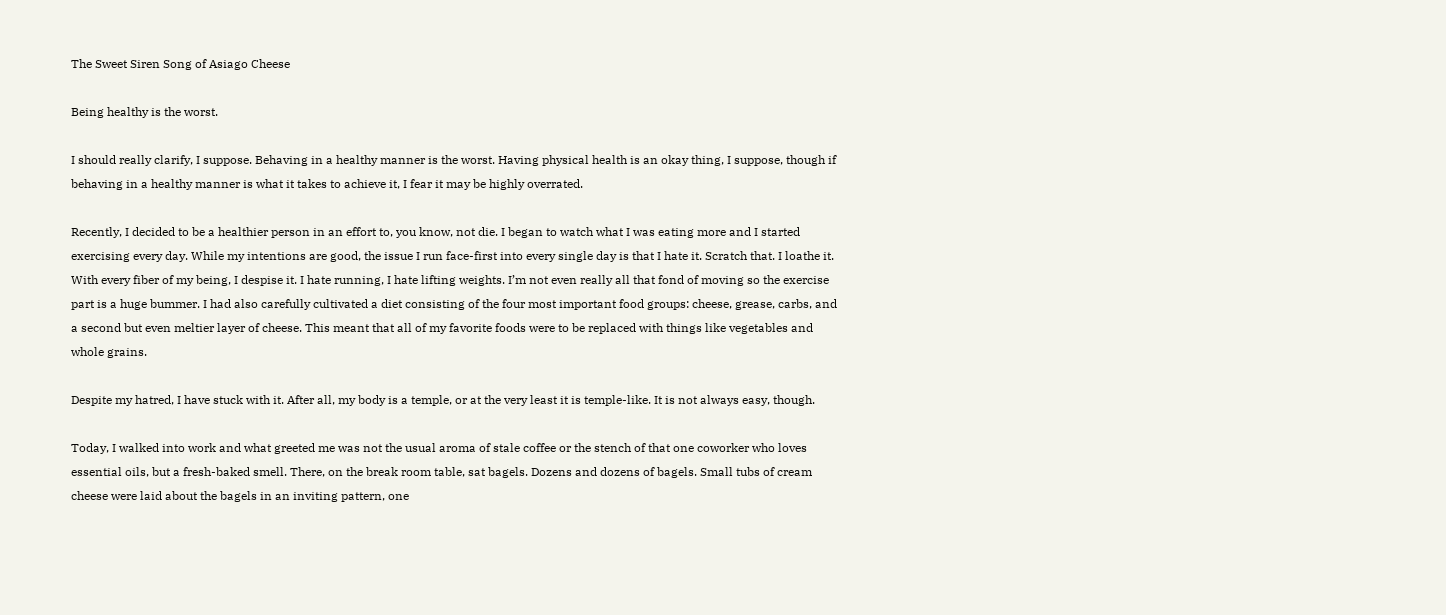The Sweet Siren Song of Asiago Cheese

Being healthy is the worst.

I should really clarify, I suppose. Behaving in a healthy manner is the worst. Having physical health is an okay thing, I suppose, though if behaving in a healthy manner is what it takes to achieve it, I fear it may be highly overrated.

Recently, I decided to be a healthier person in an effort to, you know, not die. I began to watch what I was eating more and I started exercising every day. While my intentions are good, the issue I run face-first into every single day is that I hate it. Scratch that. I loathe it. With every fiber of my being, I despise it. I hate running, I hate lifting weights. I’m not even really all that fond of moving so the exercise part is a huge bummer. I had also carefully cultivated a diet consisting of the four most important food groups: cheese, grease, carbs, and a second but even meltier layer of cheese. This meant that all of my favorite foods were to be replaced with things like vegetables and whole grains.

Despite my hatred, I have stuck with it. After all, my body is a temple, or at the very least it is temple-like. It is not always easy, though.

Today, I walked into work and what greeted me was not the usual aroma of stale coffee or the stench of that one coworker who loves essential oils, but a fresh-baked smell. There, on the break room table, sat bagels. Dozens and dozens of bagels. Small tubs of cream cheese were laid about the bagels in an inviting pattern, one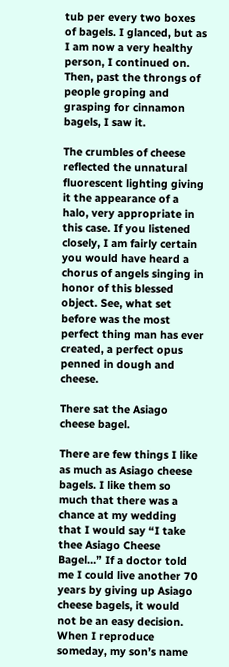tub per every two boxes of bagels. I glanced, but as I am now a very healthy person, I continued on. Then, past the throngs of people groping and grasping for cinnamon bagels, I saw it.

The crumbles of cheese reflected the unnatural fluorescent lighting giving it the appearance of a halo, very appropriate in this case. If you listened closely, I am fairly certain you would have heard a chorus of angels singing in honor of this blessed object. See, what set before was the most perfect thing man has ever created, a perfect opus penned in dough and cheese.

There sat the Asiago cheese bagel.

There are few things I like as much as Asiago cheese bagels. I like them so much that there was a chance at my wedding that I would say “I take thee Asiago Cheese Bagel…” If a doctor told me I could live another 70 years by giving up Asiago cheese bagels, it would not be an easy decision. When I reproduce someday, my son’s name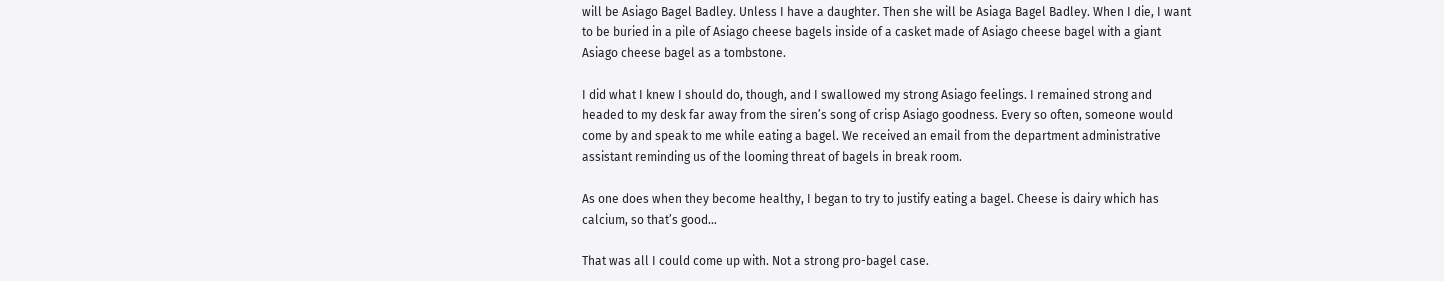will be Asiago Bagel Badley. Unless I have a daughter. Then she will be Asiaga Bagel Badley. When I die, I want to be buried in a pile of Asiago cheese bagels inside of a casket made of Asiago cheese bagel with a giant Asiago cheese bagel as a tombstone.

I did what I knew I should do, though, and I swallowed my strong Asiago feelings. I remained strong and headed to my desk far away from the siren’s song of crisp Asiago goodness. Every so often, someone would come by and speak to me while eating a bagel. We received an email from the department administrative assistant reminding us of the looming threat of bagels in break room.

As one does when they become healthy, I began to try to justify eating a bagel. Cheese is dairy which has calcium, so that’s good…

That was all I could come up with. Not a strong pro-bagel case.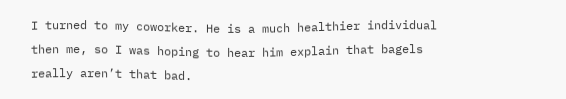I turned to my coworker. He is a much healthier individual then me, so I was hoping to hear him explain that bagels really aren’t that bad.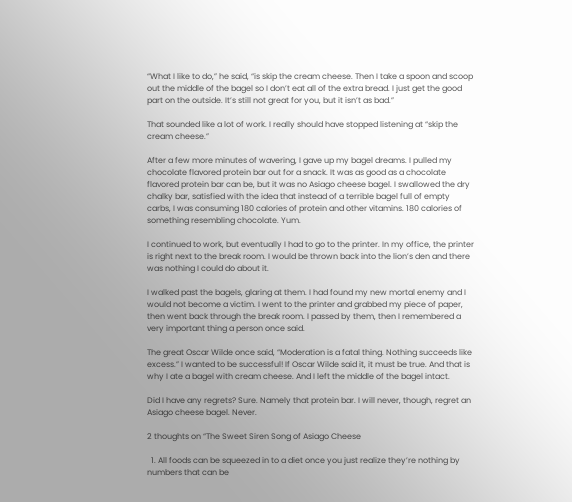“What I like to do,” he said, “is skip the cream cheese. Then I take a spoon and scoop out the middle of the bagel so I don’t eat all of the extra bread. I just get the good part on the outside. It’s still not great for you, but it isn’t as bad.”

That sounded like a lot of work. I really should have stopped listening at “skip the cream cheese.”

After a few more minutes of wavering, I gave up my bagel dreams. I pulled my chocolate flavored protein bar out for a snack. It was as good as a chocolate flavored protein bar can be, but it was no Asiago cheese bagel. I swallowed the dry chalky bar, satisfied with the idea that instead of a terrible bagel full of empty carbs, I was consuming 180 calories of protein and other vitamins. 180 calories of something resembling chocolate. Yum.

I continued to work, but eventually I had to go to the printer. In my office, the printer is right next to the break room. I would be thrown back into the lion’s den and there was nothing I could do about it.

I walked past the bagels, glaring at them. I had found my new mortal enemy and I would not become a victim. I went to the printer and grabbed my piece of paper, then went back through the break room. I passed by them, then I remembered a very important thing a person once said.

The great Oscar Wilde once said, “Moderation is a fatal thing. Nothing succeeds like excess.” I wanted to be successful! If Oscar Wilde said it, it must be true. And that is why I ate a bagel with cream cheese. And I left the middle of the bagel intact.

Did I have any regrets? Sure. Namely that protein bar. I will never, though, regret an Asiago cheese bagel. Never.

2 thoughts on “The Sweet Siren Song of Asiago Cheese

  1. All foods can be squeezed in to a diet once you just realize they’re nothing by numbers that can be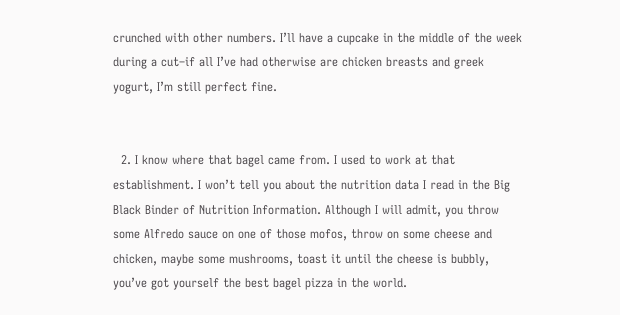crunched with other numbers. I’ll have a cupcake in the middle of the week during a cut–if all I’ve had otherwise are chicken breasts and greek yogurt, I’m still perfect fine.


  2. I know where that bagel came from. I used to work at that establishment. I won’t tell you about the nutrition data I read in the Big Black Binder of Nutrition Information. Although I will admit, you throw some Alfredo sauce on one of those mofos, throw on some cheese and chicken, maybe some mushrooms, toast it until the cheese is bubbly, you’ve got yourself the best bagel pizza in the world.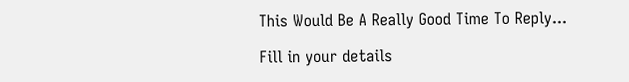This Would Be A Really Good Time To Reply...

Fill in your details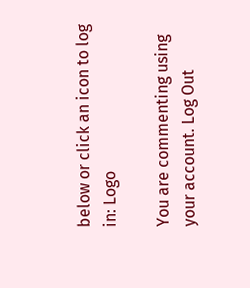below or click an icon to log in: Logo

You are commenting using your account. Log Out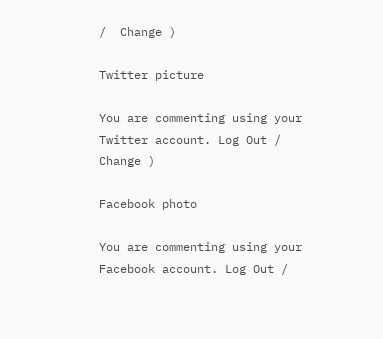/  Change )

Twitter picture

You are commenting using your Twitter account. Log Out /  Change )

Facebook photo

You are commenting using your Facebook account. Log Out /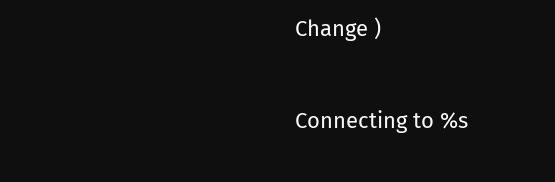Change )

Connecting to %s